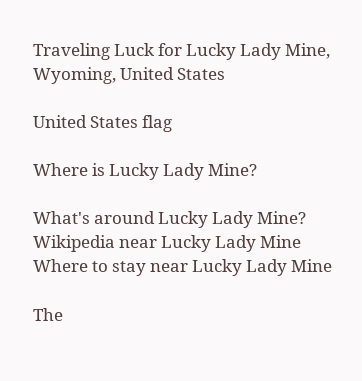Traveling Luck for Lucky Lady Mine, Wyoming, United States

United States flag

Where is Lucky Lady Mine?

What's around Lucky Lady Mine?
Wikipedia near Lucky Lady Mine
Where to stay near Lucky Lady Mine

The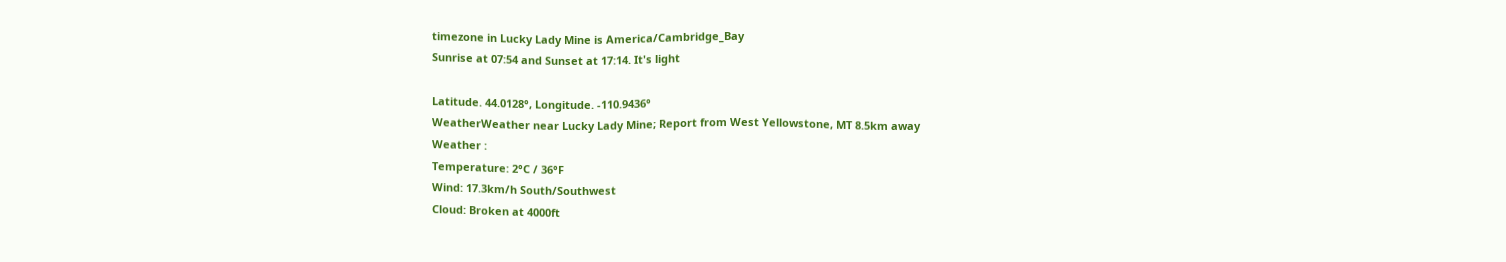timezone in Lucky Lady Mine is America/Cambridge_Bay
Sunrise at 07:54 and Sunset at 17:14. It's light

Latitude. 44.0128°, Longitude. -110.9436°
WeatherWeather near Lucky Lady Mine; Report from West Yellowstone, MT 8.5km away
Weather :
Temperature: 2°C / 36°F
Wind: 17.3km/h South/Southwest
Cloud: Broken at 4000ft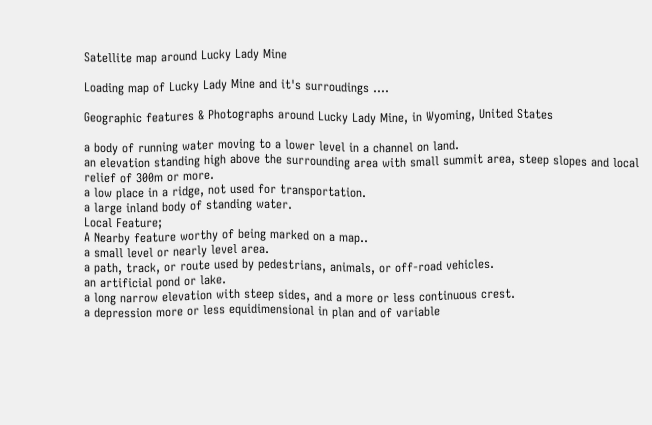Satellite map around Lucky Lady Mine

Loading map of Lucky Lady Mine and it's surroudings ....

Geographic features & Photographs around Lucky Lady Mine, in Wyoming, United States

a body of running water moving to a lower level in a channel on land.
an elevation standing high above the surrounding area with small summit area, steep slopes and local relief of 300m or more.
a low place in a ridge, not used for transportation.
a large inland body of standing water.
Local Feature;
A Nearby feature worthy of being marked on a map..
a small level or nearly level area.
a path, track, or route used by pedestrians, animals, or off-road vehicles.
an artificial pond or lake.
a long narrow elevation with steep sides, and a more or less continuous crest.
a depression more or less equidimensional in plan and of variable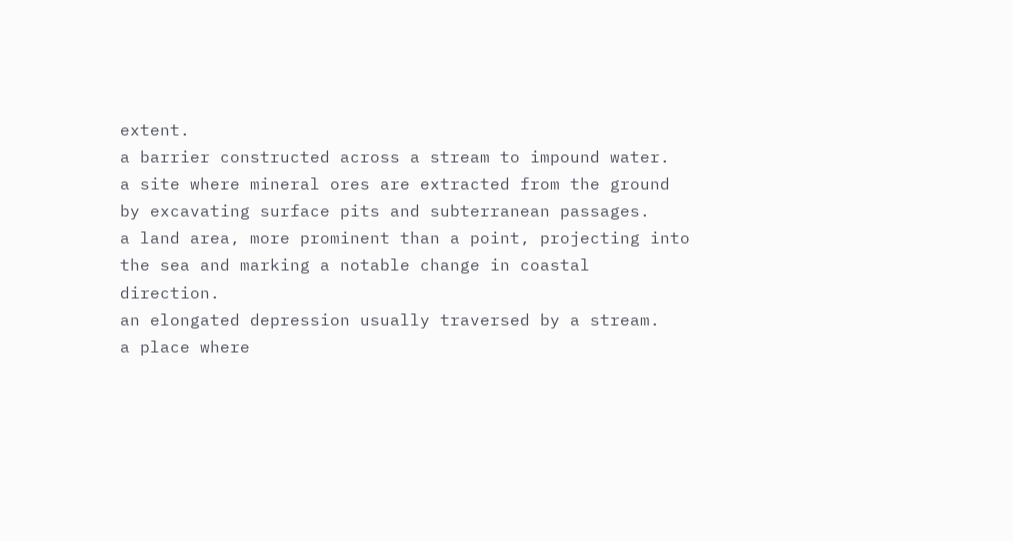extent.
a barrier constructed across a stream to impound water.
a site where mineral ores are extracted from the ground by excavating surface pits and subterranean passages.
a land area, more prominent than a point, projecting into the sea and marking a notable change in coastal direction.
an elongated depression usually traversed by a stream.
a place where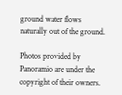ground water flows naturally out of the ground.

Photos provided by Panoramio are under the copyright of their owners.